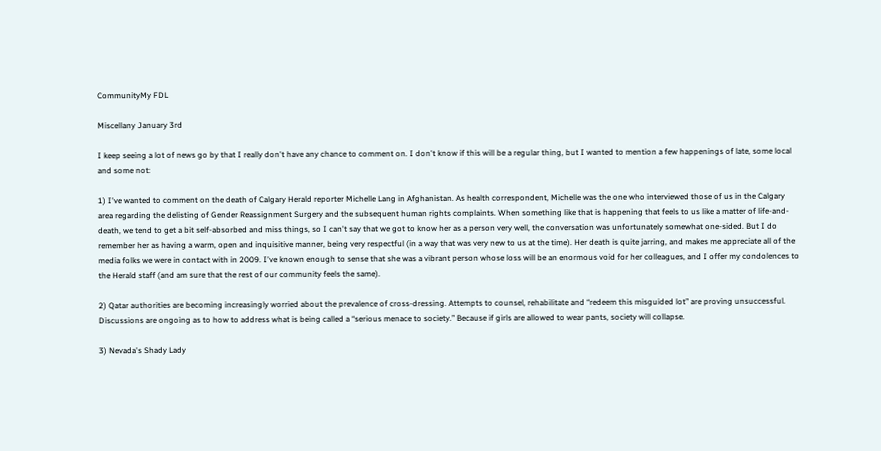CommunityMy FDL

Miscellany January 3rd

I keep seeing a lot of news go by that I really don't have any chance to comment on. I don't know if this will be a regular thing, but I wanted to mention a few happenings of late, some local and some not:

1) I've wanted to comment on the death of Calgary Herald reporter Michelle Lang in Afghanistan. As health correspondent, Michelle was the one who interviewed those of us in the Calgary area regarding the delisting of Gender Reassignment Surgery and the subsequent human rights complaints. When something like that is happening that feels to us like a matter of life-and-death, we tend to get a bit self-absorbed and miss things, so I can't say that we got to know her as a person very well, the conversation was unfortunately somewhat one-sided. But I do remember her as having a warm, open and inquisitive manner, being very respectful (in a way that was very new to us at the time). Her death is quite jarring, and makes me appreciate all of the media folks we were in contact with in 2009. I've known enough to sense that she was a vibrant person whose loss will be an enormous void for her colleagues, and I offer my condolences to the Herald staff (and am sure that the rest of our community feels the same).

2) Qatar authorities are becoming increasingly worried about the prevalence of cross-dressing. Attempts to counsel, rehabilitate and “redeem this misguided lot” are proving unsuccessful. Discussions are ongoing as to how to address what is being called a “serious menace to society.” Because if girls are allowed to wear pants, society will collapse.

3) Nevada's Shady Lady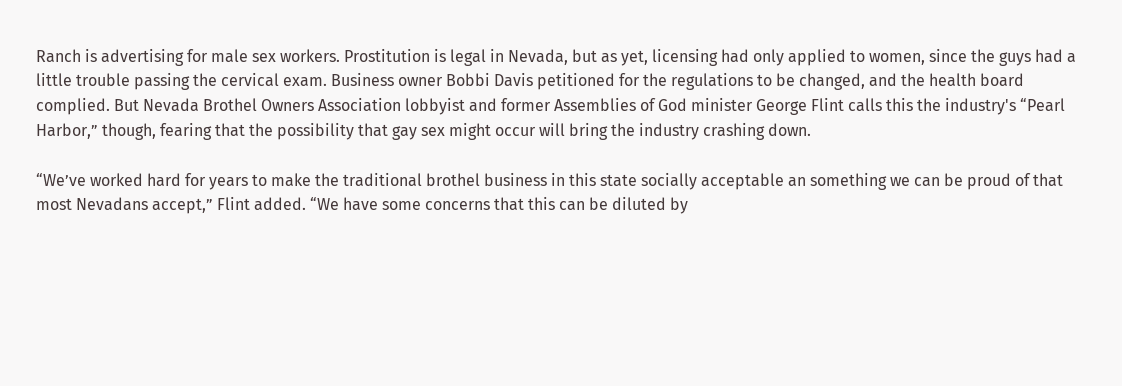Ranch is advertising for male sex workers. Prostitution is legal in Nevada, but as yet, licensing had only applied to women, since the guys had a little trouble passing the cervical exam. Business owner Bobbi Davis petitioned for the regulations to be changed, and the health board complied. But Nevada Brothel Owners Association lobbyist and former Assemblies of God minister George Flint calls this the industry's “Pearl Harbor,” though, fearing that the possibility that gay sex might occur will bring the industry crashing down.

“We’ve worked hard for years to make the traditional brothel business in this state socially acceptable an something we can be proud of that most Nevadans accept,” Flint added. “We have some concerns that this can be diluted by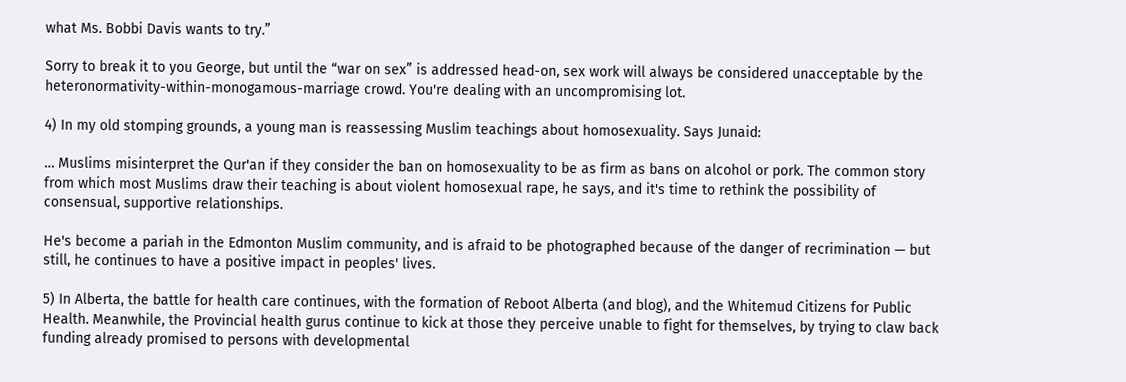what Ms. Bobbi Davis wants to try.”

Sorry to break it to you George, but until the “war on sex” is addressed head-on, sex work will always be considered unacceptable by the heteronormativity-within-monogamous-marriage crowd. You're dealing with an uncompromising lot.

4) In my old stomping grounds, a young man is reassessing Muslim teachings about homosexuality. Says Junaid:

… Muslims misinterpret the Qur'an if they consider the ban on homosexuality to be as firm as bans on alcohol or pork. The common story from which most Muslims draw their teaching is about violent homosexual rape, he says, and it's time to rethink the possibility of consensual, supportive relationships.

He's become a pariah in the Edmonton Muslim community, and is afraid to be photographed because of the danger of recrimination — but still, he continues to have a positive impact in peoples' lives.

5) In Alberta, the battle for health care continues, with the formation of Reboot Alberta (and blog), and the Whitemud Citizens for Public Health. Meanwhile, the Provincial health gurus continue to kick at those they perceive unable to fight for themselves, by trying to claw back funding already promised to persons with developmental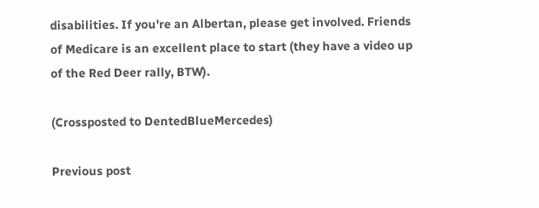disabilities. If you're an Albertan, please get involved. Friends of Medicare is an excellent place to start (they have a video up of the Red Deer rally, BTW).

(Crossposted to DentedBlueMercedes)

Previous post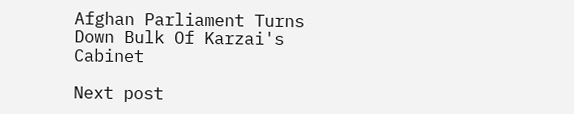Afghan Parliament Turns Down Bulk Of Karzai's Cabinet

Next post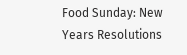Food Sunday: New Years Resolutions